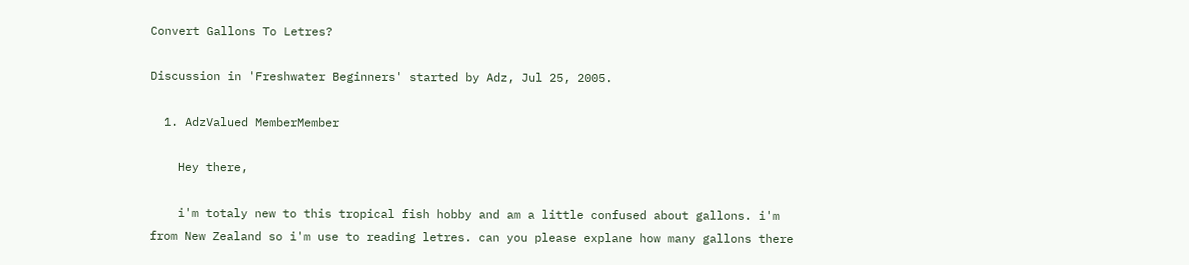Convert Gallons To Letres?

Discussion in 'Freshwater Beginners' started by Adz, Jul 25, 2005.

  1. AdzValued MemberMember

    Hey there,

    i'm totaly new to this tropical fish hobby and am a little confused about gallons. i'm from New Zealand so i'm use to reading letres. can you please explane how many gallons there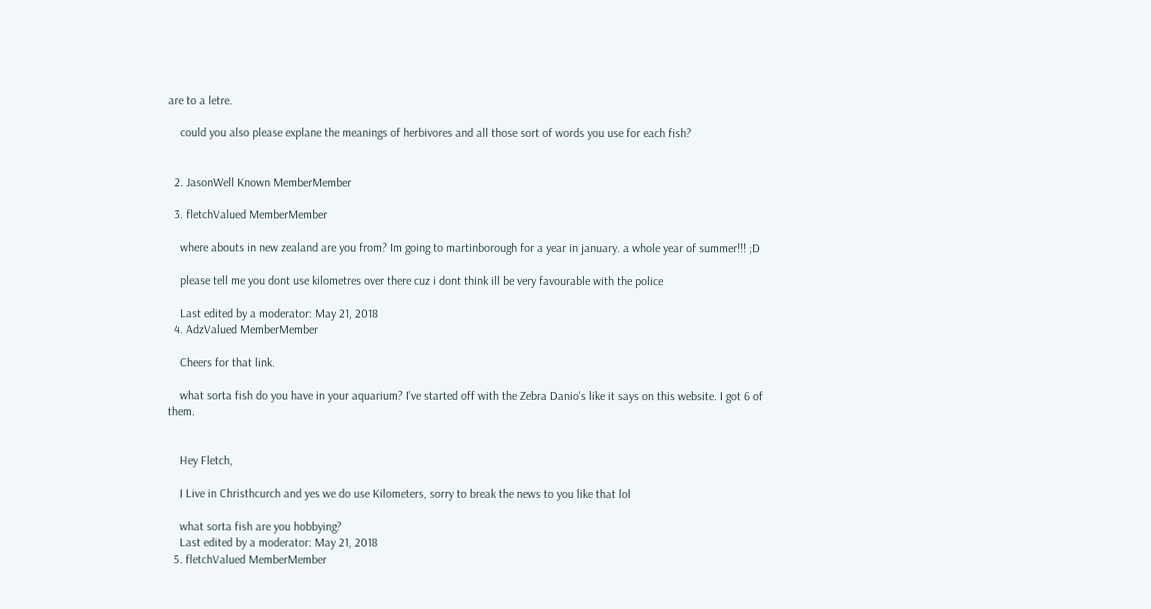are to a letre.

    could you also please explane the meanings of herbivores and all those sort of words you use for each fish?


  2. JasonWell Known MemberMember

  3. fletchValued MemberMember

    where abouts in new zealand are you from? Im going to martinborough for a year in january. a whole year of summer!!! ;D

    please tell me you dont use kilometres over there cuz i dont think ill be very favourable with the police

    Last edited by a moderator: May 21, 2018
  4. AdzValued MemberMember

    Cheers for that link.

    what sorta fish do you have in your aquarium? I've started off with the Zebra Danio's like it says on this website. I got 6 of them.


    Hey Fletch,

    I Live in Christhcurch and yes we do use Kilometers, sorry to break the news to you like that lol

    what sorta fish are you hobbying?
    Last edited by a moderator: May 21, 2018
  5. fletchValued MemberMember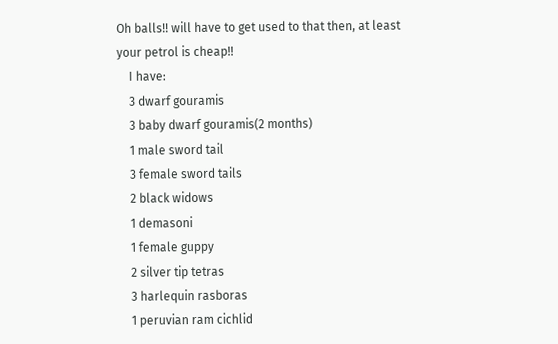Oh balls!! will have to get used to that then, at least your petrol is cheap!!
    I have:
    3 dwarf gouramis
    3 baby dwarf gouramis(2 months)
    1 male sword tail
    3 female sword tails
    2 black widows
    1 demasoni
    1 female guppy
    2 silver tip tetras
    3 harlequin rasboras
    1 peruvian ram cichlid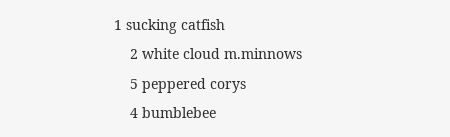1 sucking catfish
    2 white cloud m.minnows
    5 peppered corys
    4 bumblebee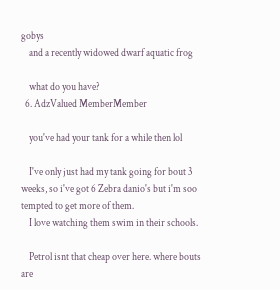gobys
    and a recently widowed dwarf aquatic frog

    what do you have?
  6. AdzValued MemberMember

    you've had your tank for a while then lol

    I've only just had my tank going for bout 3 weeks, so i've got 6 Zebra danio's but i'm soo tempted to get more of them.
    I love watching them swim in their schools.

    Petrol isnt that cheap over here. where bouts are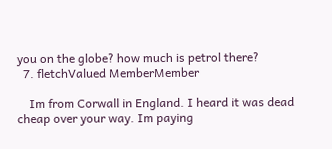you on the globe? how much is petrol there?
  7. fletchValued MemberMember

    Im from Corwall in England. I heard it was dead cheap over your way. Im paying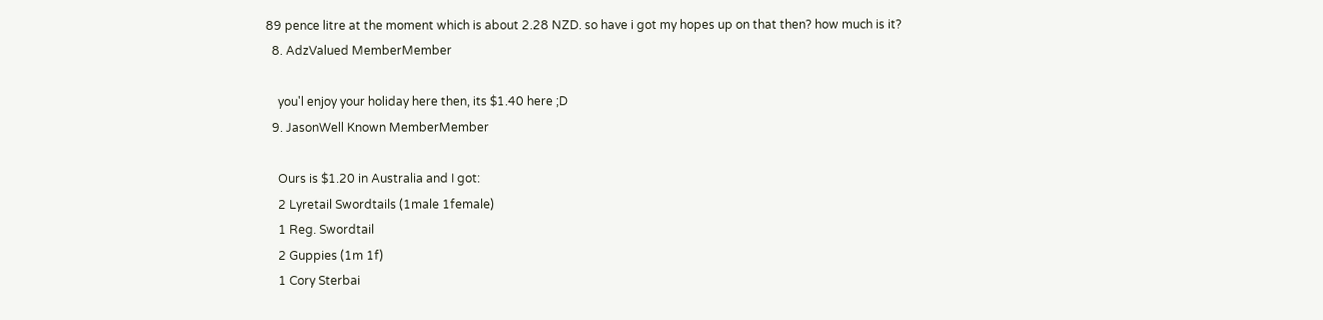89 pence litre at the moment which is about 2.28 NZD. so have i got my hopes up on that then? how much is it?
  8. AdzValued MemberMember

    you'l enjoy your holiday here then, its $1.40 here ;D
  9. JasonWell Known MemberMember

    Ours is $1.20 in Australia and I got:
    2 Lyretail Swordtails (1male 1female)
    1 Reg. Swordtail
    2 Guppies (1m 1f)
    1 Cory Sterbai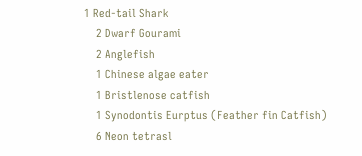1 Red-tail Shark
    2 Dwarf Gourami
    2 Anglefish
    1 Chinese algae eater
    1 Bristlenose catfish
    1 Synodontis Eurptus (Feather fin Catfish)
    6 Neon tetrasl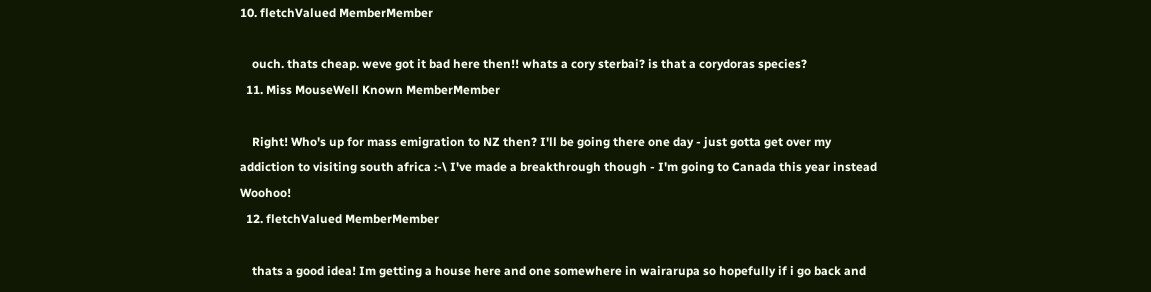10. fletchValued MemberMember

    ouch. thats cheap. weve got it bad here then!! whats a cory sterbai? is that a corydoras species?
  11. Miss MouseWell Known MemberMember

    Right! Who's up for mass emigration to NZ then? I'll be going there one day - just gotta get over my addiction to visiting south africa :-\ I've made a breakthrough though - I'm going to Canada this year instead Woohoo!
  12. fletchValued MemberMember

    thats a good idea! Im getting a house here and one somewhere in wairarupa so hopefully if i go back and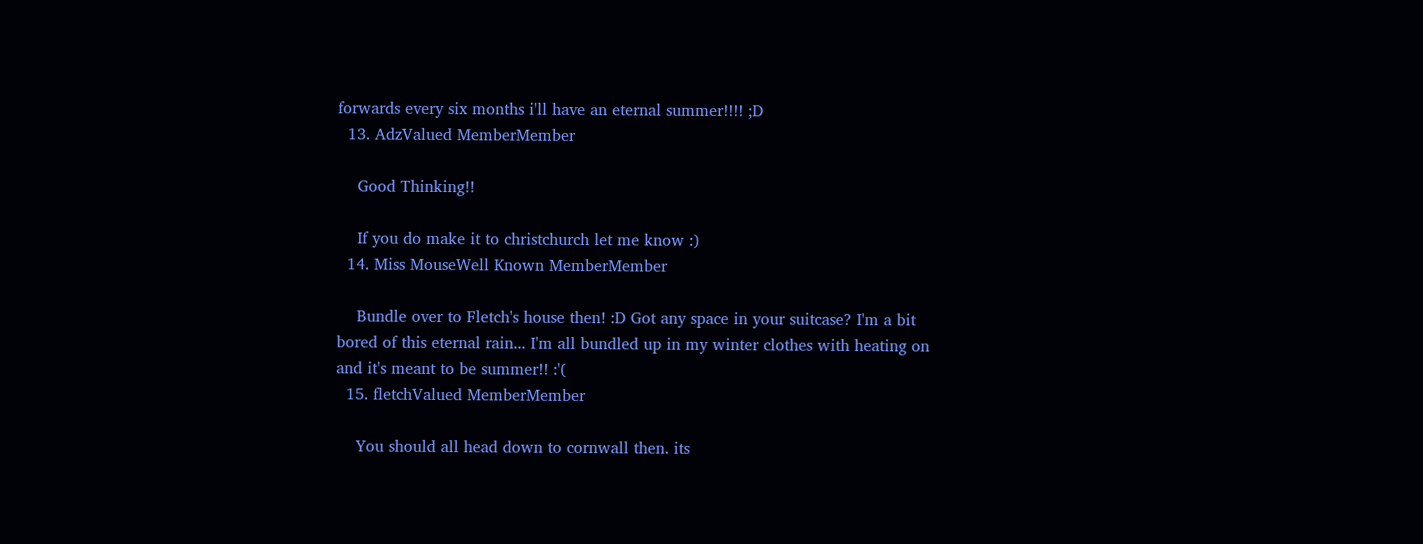forwards every six months i'll have an eternal summer!!!! ;D
  13. AdzValued MemberMember

    Good Thinking!!

    If you do make it to christchurch let me know :)
  14. Miss MouseWell Known MemberMember

    Bundle over to Fletch's house then! :D Got any space in your suitcase? I'm a bit bored of this eternal rain... I'm all bundled up in my winter clothes with heating on and it's meant to be summer!! :'(
  15. fletchValued MemberMember

    You should all head down to cornwall then. its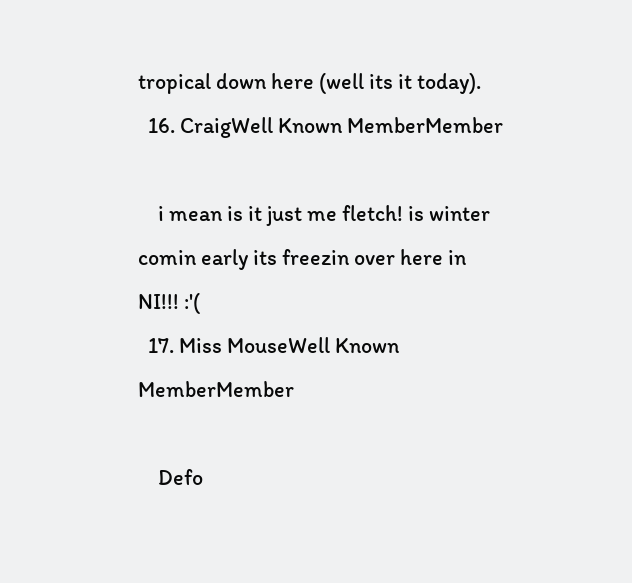tropical down here (well its it today).
  16. CraigWell Known MemberMember

    i mean is it just me fletch! is winter comin early its freezin over here in NI!!! :'(
  17. Miss MouseWell Known MemberMember

    Defo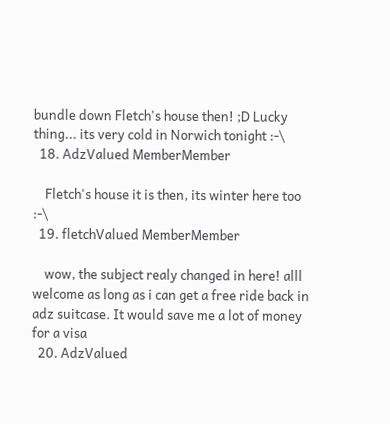bundle down Fletch's house then! ;D Lucky thing... its very cold in Norwich tonight :-\
  18. AdzValued MemberMember

    Fletch's house it is then, its winter here too :-\
  19. fletchValued MemberMember

    wow, the subject realy changed in here! alll welcome as long as i can get a free ride back in adz suitcase. It would save me a lot of money for a visa
  20. AdzValued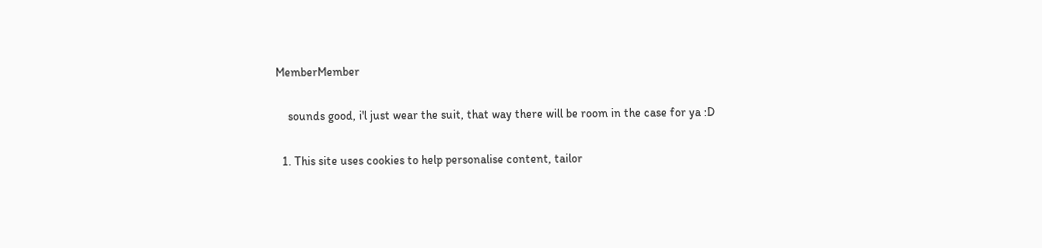MemberMember

    sounds good, i'l just wear the suit, that way there will be room in the case for ya :D

  1. This site uses cookies to help personalise content, tailor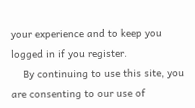your experience and to keep you logged in if you register.
    By continuing to use this site, you are consenting to our use of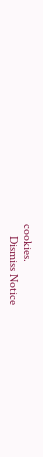cookies.
    Dismiss Notice